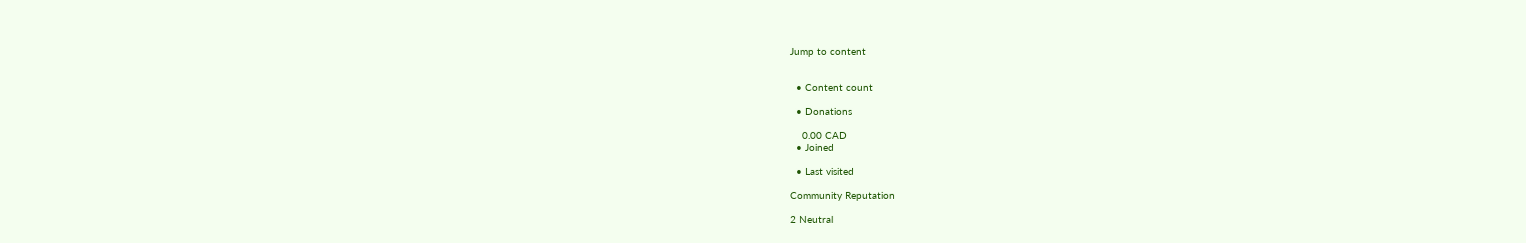Jump to content


  • Content count

  • Donations

    0.00 CAD
  • Joined

  • Last visited

Community Reputation

2 Neutral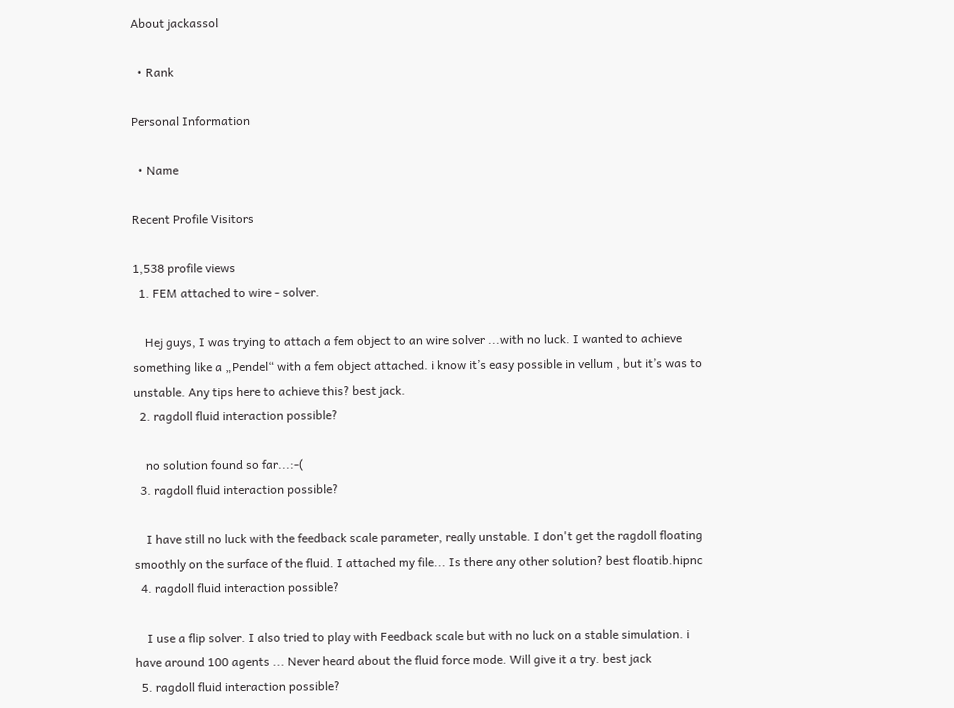About jackassol

  • Rank

Personal Information

  • Name

Recent Profile Visitors

1,538 profile views
  1. FEM attached to wire - solver.

    Hej guys, I was trying to attach a fem object to an wire solver ...with no luck. I wanted to achieve something like a „Pendel“ with a fem object attached. i know it’s easy possible in vellum , but it’s was to unstable. Any tips here to achieve this? best jack.
  2. ragdoll fluid interaction possible?

    no solution found so far...:-(
  3. ragdoll fluid interaction possible?

    I have still no luck with the feedback scale parameter, really unstable. I don't get the ragdoll floating smoothly on the surface of the fluid. I attached my file... Is there any other solution? best floatib.hipnc
  4. ragdoll fluid interaction possible?

    I use a flip solver. I also tried to play with Feedback scale but with no luck on a stable simulation. i have around 100 agents ... Never heard about the fluid force mode. Will give it a try. best jack
  5. ragdoll fluid interaction possible?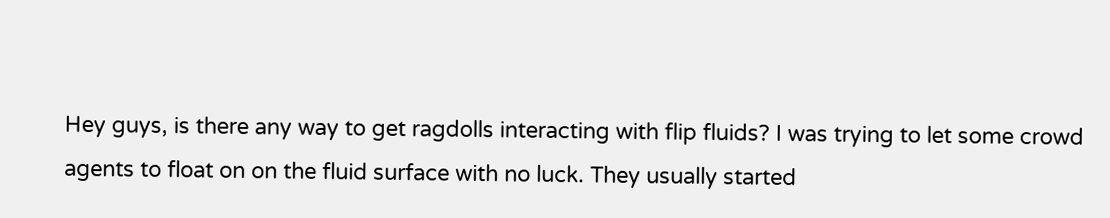Hey guys, is there any way to get ragdolls interacting with flip fluids? I was trying to let some crowd agents to float on on the fluid surface with no luck. They usually started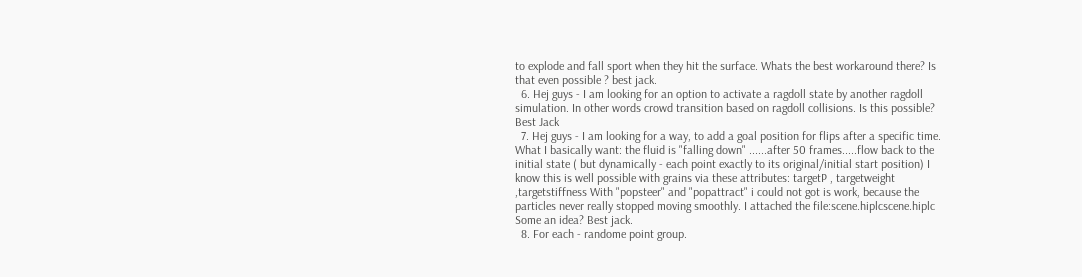to explode and fall sport when they hit the surface. Whats the best workaround there? Is that even possible ? best jack.
  6. Hej guys - I am looking for an option to activate a ragdoll state by another ragdoll simulation. In other words crowd transition based on ragdoll collisions. Is this possible? Best Jack
  7. Hej guys - I am looking for a way, to add a goal position for flips after a specific time. What I basically want: the fluid is "falling down" ......after 50 frames.....flow back to the initial state ( but dynamically - each point exactly to its original/initial start position) I know this is well possible with grains via these attributes: targetP , targetweight ,targetstiffness With "popsteer" and "popattract" i could not got is work, because the particles never really stopped moving smoothly. I attached the file:scene.hiplcscene.hiplc Some an idea? Best jack.
  8. For each - randome point group.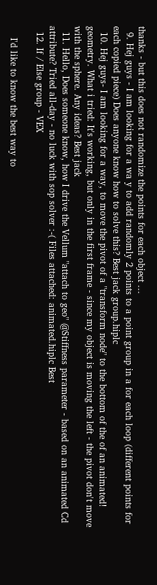thanks - but this does not randomize the points for each object ...
  9. Hej guys - I am looking for a wa y to add randomly 2 points to a point group in a for each loop (different points for each copied piece) Does anyone know how to solve this? Best jack group.hiplc
  10. Hej guys- I am looking for a way, to move the pivot of a "transform node" to the bottom of the of an animated! geometry. What i tried: It's working, but only in the first frame - since my object is moving the left - the pivot don't move with the sphere. Any ideas? Best jack
  11. Hello, Does someone know, how I drive the Vellum "attach to geo" @Stiffness parameter - based on an animated Cd attribute? Tried all-day - no luck with sop solver :-( Files attached: animated.hiplc Best
  12. If / Else group - VEX

    I'd like to know the best way to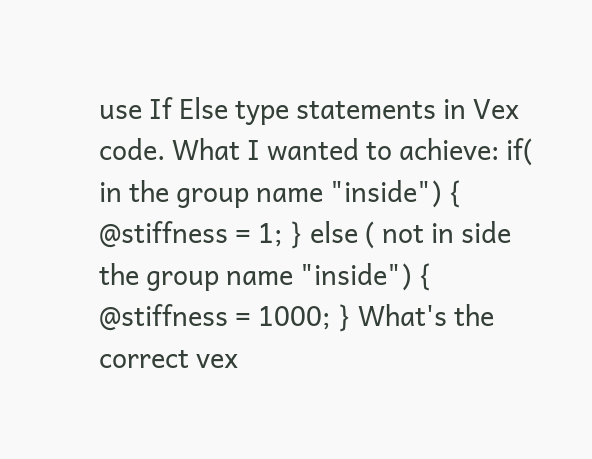use If Else type statements in Vex code. What I wanted to achieve: if( in the group name "inside") { @stiffness = 1; } else ( not in side the group name "inside") { @stiffness = 1000; } What's the correct vex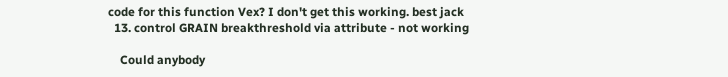code for this function Vex? I don't get this working. best jack
  13. control GRAIN breakthreshold via attribute - not working

    Could anybody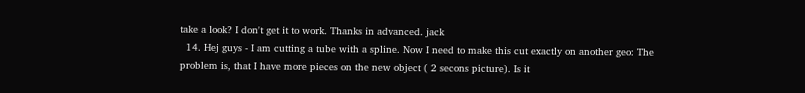take a look? I don't get it to work. Thanks in advanced. jack
  14. Hej guys - I am cutting a tube with a spline. Now I need to make this cut exactly on another geo: The problem is, that I have more pieces on the new object ( 2 secons picture). Is it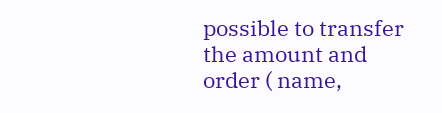possible to transfer the amount and order ( name,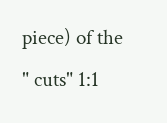piece) of the " cuts" 1:1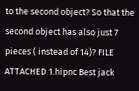to the second object? So that the second object has also just 7 pieces ( instead of 14)? FILE ATTACHED 1.hipnc Best jack